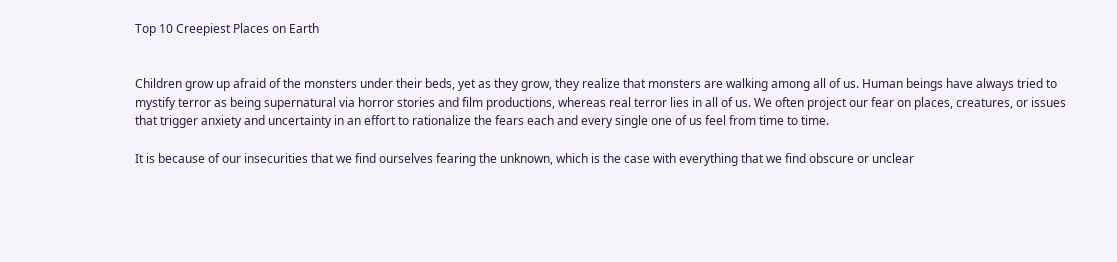Top 10 Creepiest Places on Earth


Children grow up afraid of the monsters under their beds, yet as they grow, they realize that monsters are walking among all of us. Human beings have always tried to mystify terror as being supernatural via horror stories and film productions, whereas real terror lies in all of us. We often project our fear on places, creatures, or issues that trigger anxiety and uncertainty in an effort to rationalize the fears each and every single one of us feel from time to time.

It is because of our insecurities that we find ourselves fearing the unknown, which is the case with everything that we find obscure or unclear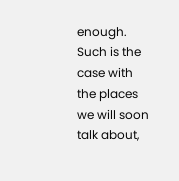enough. Such is the case with the places we will soon talk about,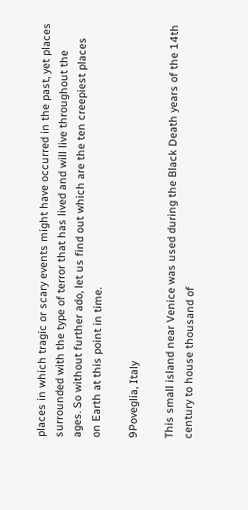places in which tragic or scary events might have occurred in the past, yet places surrounded with the type of terror that has lived and will live throughout the ages. So without further ado, let us find out which are the ten creepiest places on Earth at this point in time.

9Poveglia, Italy

This small island near Venice was used during the Black Death years of the 14th century to house thousand of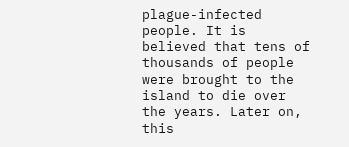plague-infected people. It is believed that tens of thousands of people were brought to the island to die over the years. Later on, this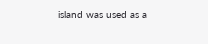island was used as a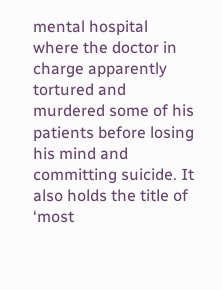mental hospital where the doctor in charge apparently tortured and murdered some of his patients before losing his mind and committing suicide. It also holds the title of ‘most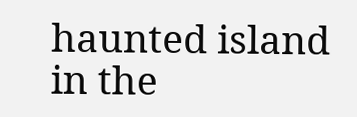haunted island in the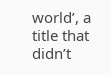world’, a title that didn’t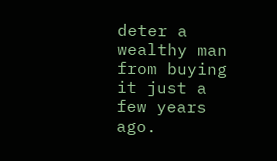deter a wealthy man from buying it just a few years ago.